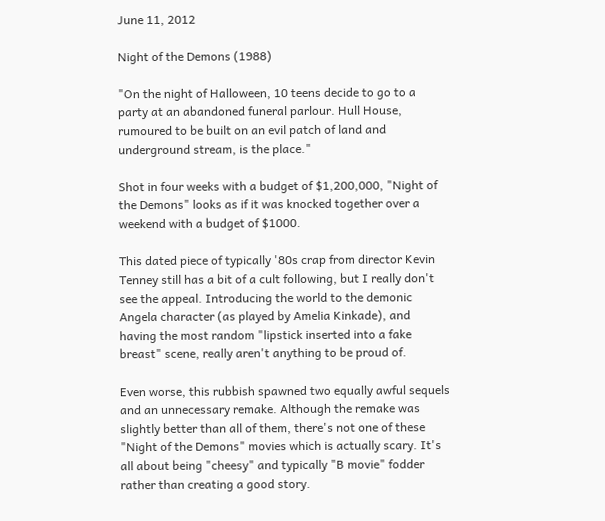June 11, 2012

Night of the Demons (1988)

"On the night of Halloween, 10 teens decide to go to a party at an abandoned funeral parlour. Hull House, rumoured to be built on an evil patch of land and underground stream, is the place."

Shot in four weeks with a budget of $1,200,000, "Night of the Demons" looks as if it was knocked together over a weekend with a budget of $1000.

This dated piece of typically '80s crap from director Kevin Tenney still has a bit of a cult following, but I really don't see the appeal. Introducing the world to the demonic Angela character (as played by Amelia Kinkade), and having the most random "lipstick inserted into a fake breast" scene, really aren't anything to be proud of.

Even worse, this rubbish spawned two equally awful sequels and an unnecessary remake. Although the remake was slightly better than all of them, there's not one of these "Night of the Demons" movies which is actually scary. It's all about being "cheesy" and typically "B movie" fodder rather than creating a good story.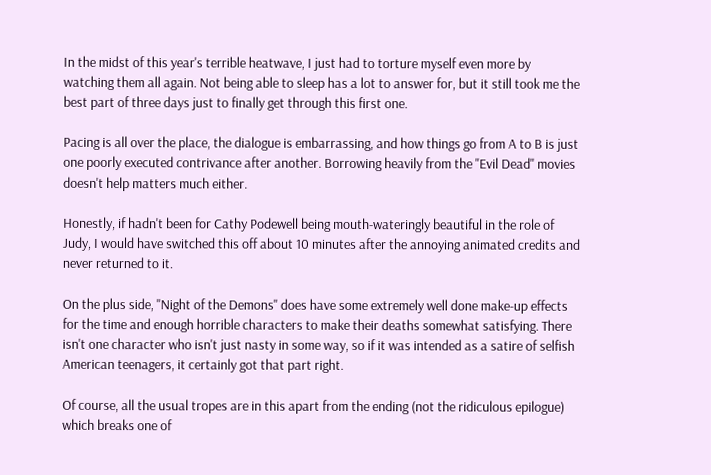In the midst of this year's terrible heatwave, I just had to torture myself even more by watching them all again. Not being able to sleep has a lot to answer for, but it still took me the best part of three days just to finally get through this first one.

Pacing is all over the place, the dialogue is embarrassing, and how things go from A to B is just one poorly executed contrivance after another. Borrowing heavily from the "Evil Dead" movies doesn't help matters much either.

Honestly, if hadn't been for Cathy Podewell being mouth-wateringly beautiful in the role of Judy, I would have switched this off about 10 minutes after the annoying animated credits and never returned to it.

On the plus side, "Night of the Demons" does have some extremely well done make-up effects for the time and enough horrible characters to make their deaths somewhat satisfying. There isn't one character who isn't just nasty in some way, so if it was intended as a satire of selfish American teenagers, it certainly got that part right.

Of course, all the usual tropes are in this apart from the ending (not the ridiculous epilogue) which breaks one of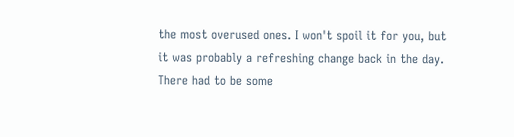the most overused ones. I won't spoil it for you, but it was probably a refreshing change back in the day. There had to be some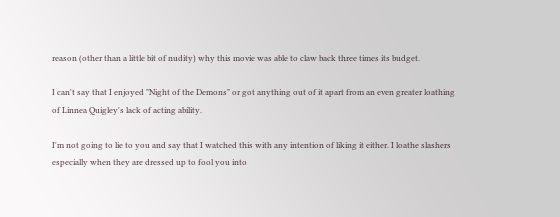reason (other than a little bit of nudity) why this movie was able to claw back three times its budget.

I can't say that I enjoyed "Night of the Demons" or got anything out of it apart from an even greater loathing of Linnea Quigley's lack of acting ability.

I'm not going to lie to you and say that I watched this with any intention of liking it either. I loathe slashers especially when they are dressed up to fool you into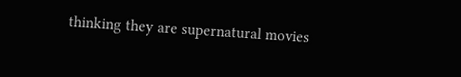thinking they are supernatural movies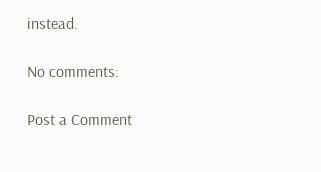instead.

No comments:

Post a Comment